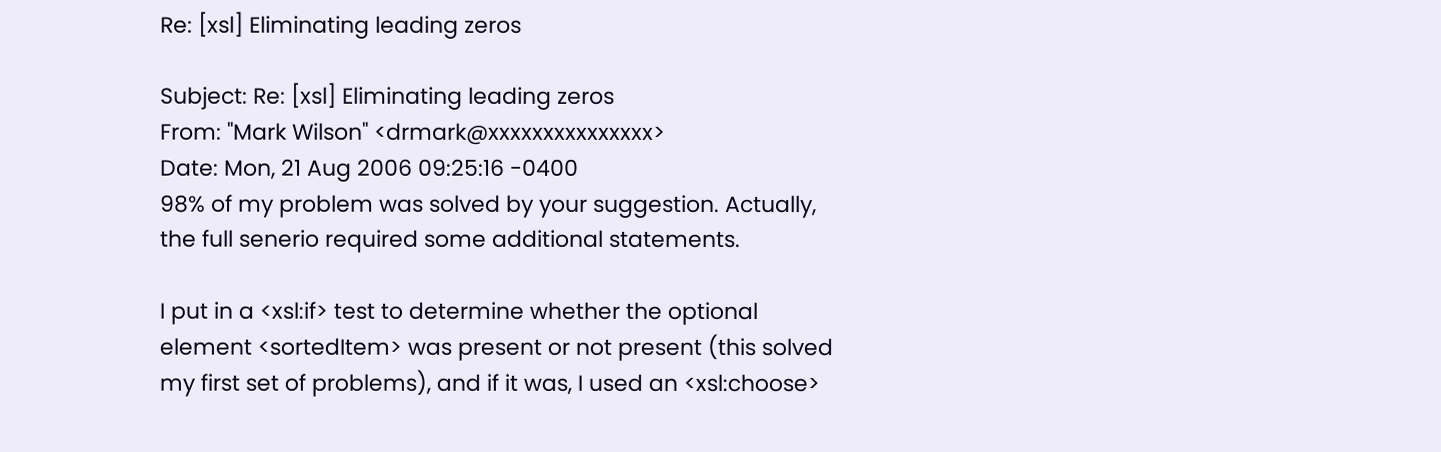Re: [xsl] Eliminating leading zeros

Subject: Re: [xsl] Eliminating leading zeros
From: "Mark Wilson" <drmark@xxxxxxxxxxxxxxx>
Date: Mon, 21 Aug 2006 09:25:16 -0400
98% of my problem was solved by your suggestion. Actually, the full senerio required some additional statements.

I put in a <xsl:if> test to determine whether the optional element <sortedItem> was present or not present (this solved my first set of problems), and if it was, I used an <xsl:choose>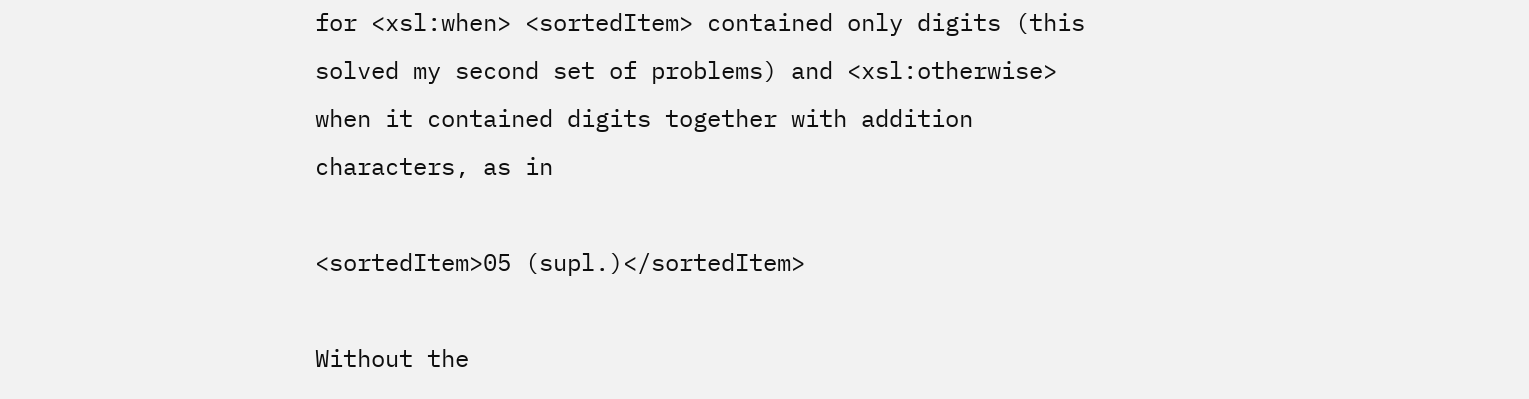for <xsl:when> <sortedItem> contained only digits (this solved my second set of problems) and <xsl:otherwise> when it contained digits together with addition characters, as in

<sortedItem>05 (supl.)</sortedItem>

Without the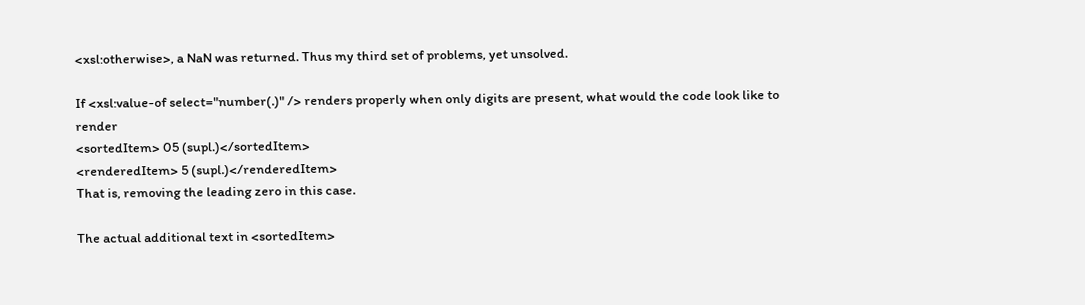<xsl:otherwise>, a NaN was returned. Thus my third set of problems, yet unsolved.

If <xsl:value-of select="number(.)" /> renders properly when only digits are present, what would the code look like to render
<sortedItem> 05 (supl.)</sortedItem>
<renderedItem> 5 (supl.)</renderedItem>
That is, removing the leading zero in this case.

The actual additional text in <sortedItem>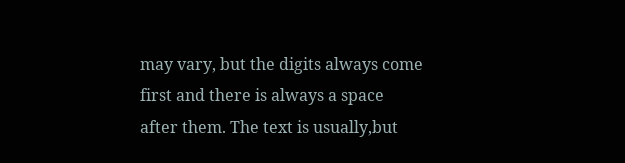may vary, but the digits always come first and there is always a space after them. The text is usually,but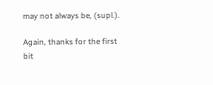may not always be, (supl.).

Again, thanks for the first bit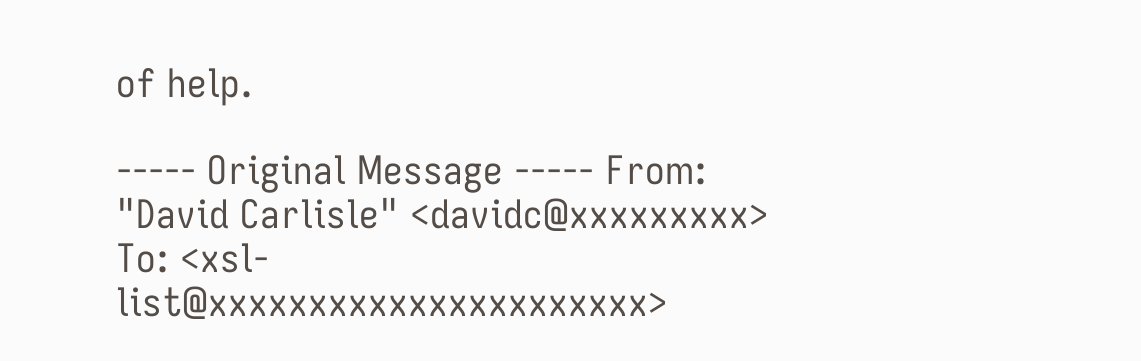of help.

----- Original Message ----- From: "David Carlisle" <davidc@xxxxxxxxx>
To: <xsl-list@xxxxxxxxxxxxxxxxxxxxxx>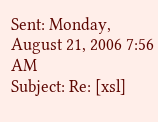Sent: Monday, August 21, 2006 7:56 AM
Subject: Re: [xsl]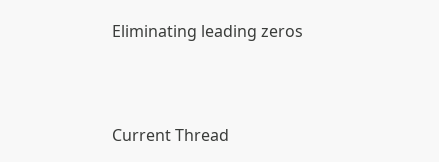Eliminating leading zeros



Current Thread